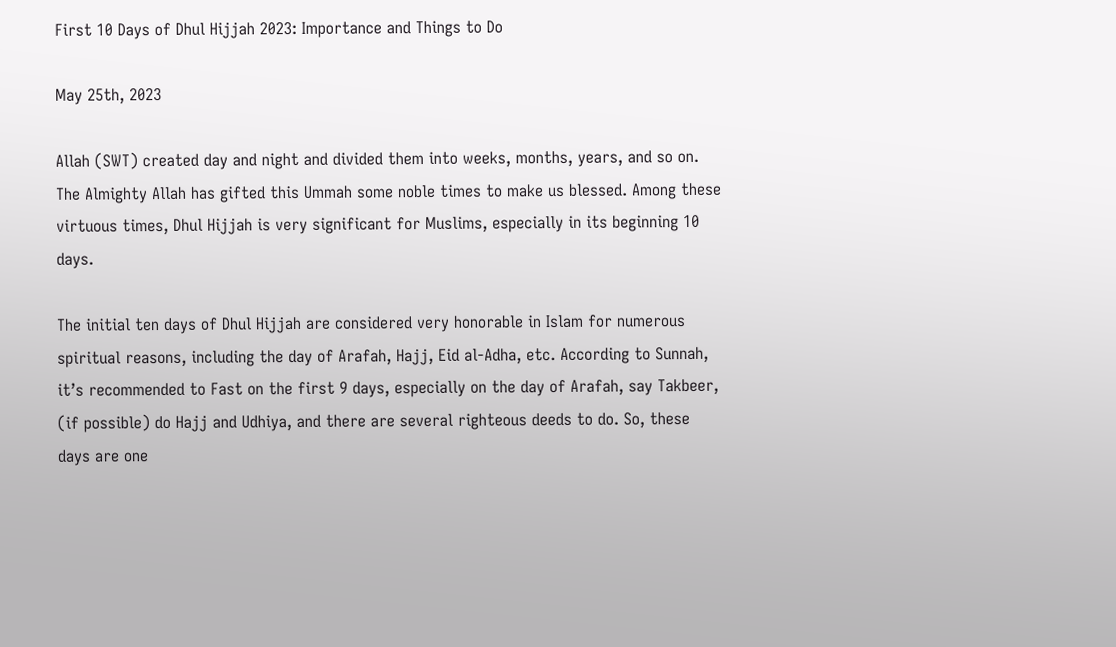First 10 Days of Dhul Hijjah 2023: Importance and Things to Do

May 25th, 2023

Allah (SWT) created day and night and divided them into weeks, months, years, and so on. The Almighty Allah has gifted this Ummah some noble times to make us blessed. Among these virtuous times, Dhul Hijjah is very significant for Muslims, especially in its beginning 10 days.

The initial ten days of Dhul Hijjah are considered very honorable in Islam for numerous spiritual reasons, including the day of Arafah, Hajj, Eid al-Adha, etc. According to Sunnah, it’s recommended to Fast on the first 9 days, especially on the day of Arafah, say Takbeer, (if possible) do Hajj and Udhiya, and there are several righteous deeds to do. So, these days are one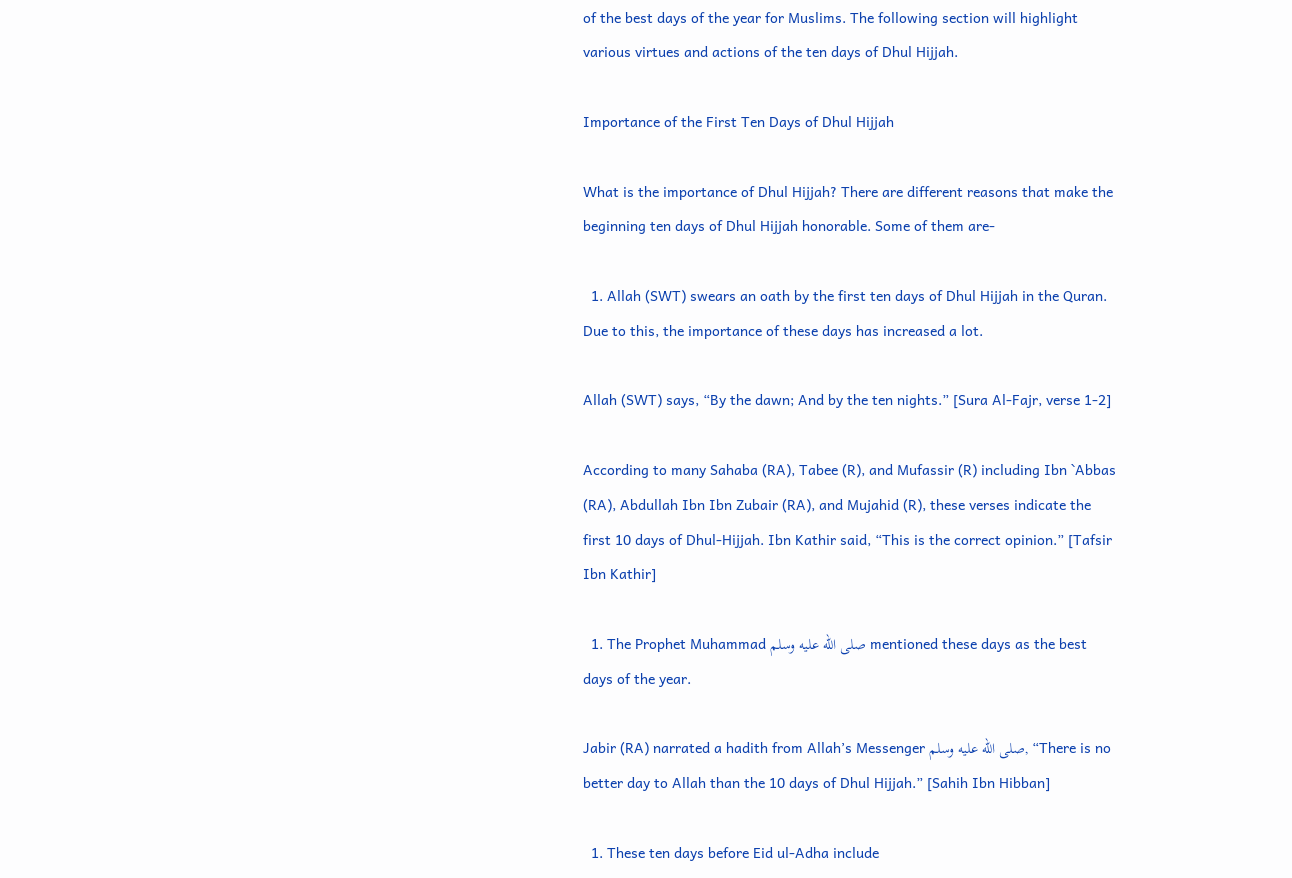of the best days of the year for Muslims. The following section will highlight various virtues and actions of the ten days of Dhul Hijjah.

Importance of the First Ten Days of Dhul Hijjah

What is the importance of Dhul Hijjah? There are different reasons that make the beginning ten days of Dhul Hijjah honorable. Some of them are-

  1. Allah (SWT) swears an oath by the first ten days of Dhul Hijjah in the Quran. Due to this, the importance of these days has increased a lot.

Allah (SWT) says, “By the dawn; And by the ten nights.” [Sura Al-Fajr, verse 1-2]

According to many Sahaba (RA), Tabee (R), and Mufassir (R) including Ibn `Abbas (RA), Abdullah Ibn Ibn Zubair (RA), and Mujahid (R), these verses indicate the first 10 days of Dhul-Hijjah. Ibn Kathir said, “This is the correct opinion.” [Tafsir Ibn Kathir]

  1. The Prophet Muhammad صلى الله عليه وسلم mentioned these days as the best days of the year.

Jabir (RA) narrated a hadith from Allah’s Messenger صلى الله عليه وسلم, “There is no better day to Allah than the 10 days of Dhul Hijjah.” [Sahih Ibn Hibban]

  1. These ten days before Eid ul-Adha include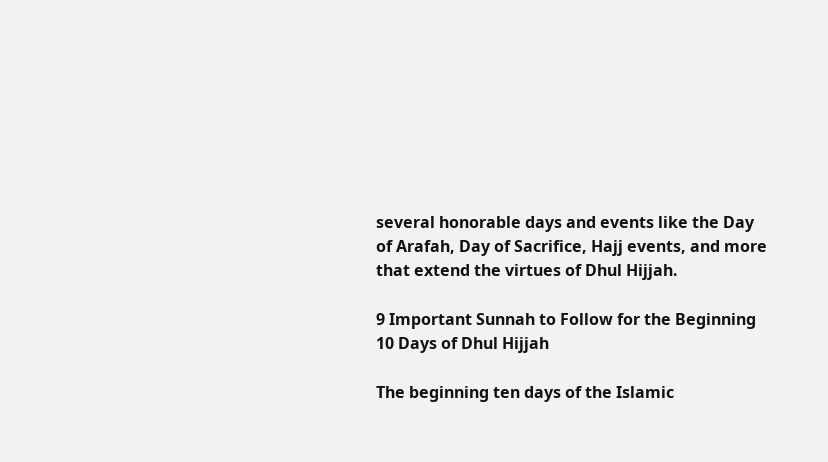several honorable days and events like the Day of Arafah, Day of Sacrifice, Hajj events, and more that extend the virtues of Dhul Hijjah.

9 Important Sunnah to Follow for the Beginning 10 Days of Dhul Hijjah

The beginning ten days of the Islamic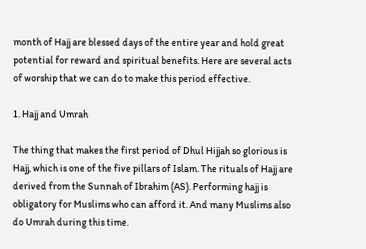month of Hajj are blessed days of the entire year and hold great potential for reward and spiritual benefits. Here are several acts of worship that we can do to make this period effective.

1. Hajj and Umrah

The thing that makes the first period of Dhul Hijjah so glorious is Hajj, which is one of the five pillars of Islam. The rituals of Hajj are derived from the Sunnah of Ibrahim (AS). Performing hajj is obligatory for Muslims who can afford it. And many Muslims also do Umrah during this time.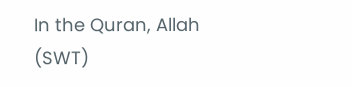In the Quran, Allah (SWT)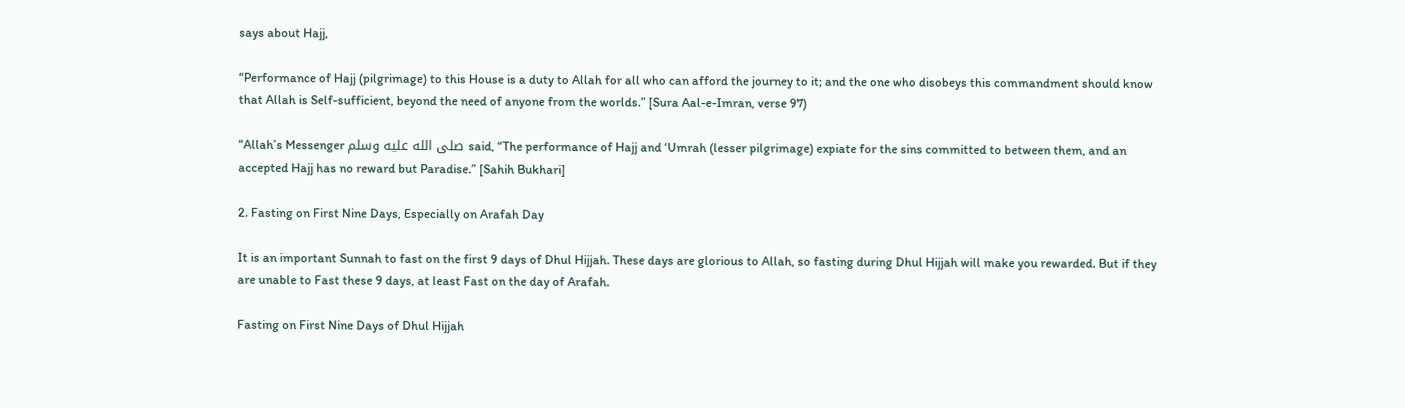says about Hajj,

“Performance of Hajj (pilgrimage) to this House is a duty to Allah for all who can afford the journey to it; and the one who disobeys this commandment should know that Allah is Self-sufficient, beyond the need of anyone from the worlds.” [Sura Aal-e-Imran, verse 97)

“Allah’s Messenger صلى الله عليه وسلم said, “The performance of Hajj and ‘Umrah (lesser pilgrimage) expiate for the sins committed to between them, and an accepted Hajj has no reward but Paradise.” [Sahih Bukhari]

2. Fasting on First Nine Days, Especially on Arafah Day

It is an important Sunnah to fast on the first 9 days of Dhul Hijjah. These days are glorious to Allah, so fasting during Dhul Hijjah will make you rewarded. But if they are unable to Fast these 9 days, at least Fast on the day of Arafah.

Fasting on First Nine Days of Dhul Hijjah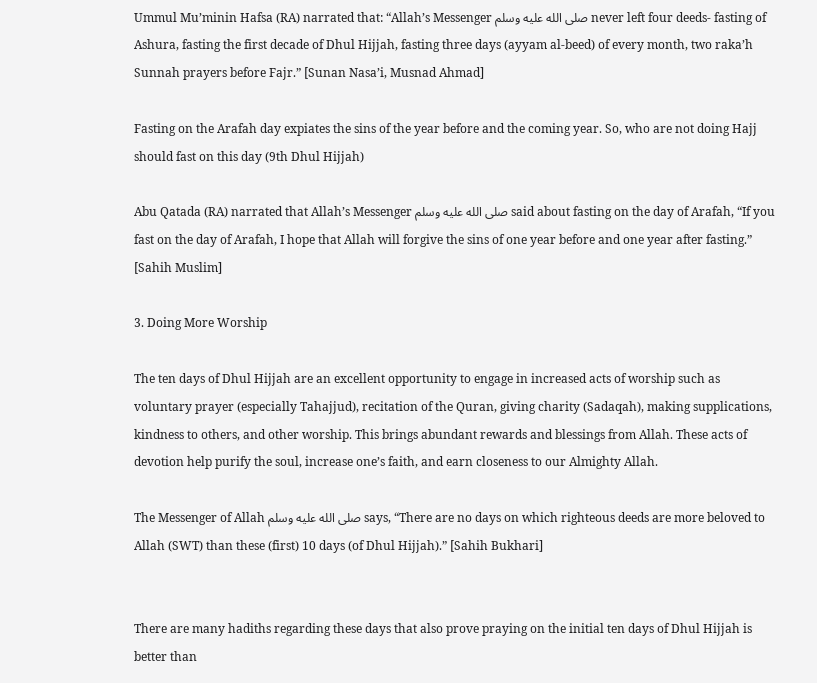Ummul Mu’minin Hafsa (RA) narrated that: “Allah’s Messenger صلى الله عليه وسلم never left four deeds- fasting of Ashura, fasting the first decade of Dhul Hijjah, fasting three days (ayyam al-beed) of every month, two raka’h Sunnah prayers before Fajr.” [Sunan Nasa’i, Musnad Ahmad]

Fasting on the Arafah day expiates the sins of the year before and the coming year. So, who are not doing Hajj should fast on this day (9th Dhul Hijjah)

Abu Qatada (RA) narrated that Allah’s Messenger صلى الله عليه وسلم said about fasting on the day of Arafah, “If you fast on the day of Arafah, I hope that Allah will forgive the sins of one year before and one year after fasting.” [Sahih Muslim]

3. Doing More Worship

The ten days of Dhul Hijjah are an excellent opportunity to engage in increased acts of worship such as voluntary prayer (especially Tahajjud), recitation of the Quran, giving charity (Sadaqah), making supplications, kindness to others, and other worship. This brings abundant rewards and blessings from Allah. These acts of devotion help purify the soul, increase one’s faith, and earn closeness to our Almighty Allah.

The Messenger of Allah صلى الله عليه وسلم says, “There are no days on which righteous deeds are more beloved to Allah (SWT) than these (first) 10 days (of Dhul Hijjah).” [Sahih Bukhari]


There are many hadiths regarding these days that also prove praying on the initial ten days of Dhul Hijjah is better than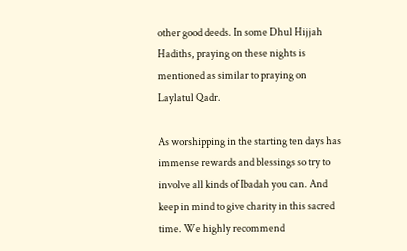other good deeds. In some Dhul Hijjah Hadiths, praying on these nights is mentioned as similar to praying on Laylatul Qadr.

As worshipping in the starting ten days has immense rewards and blessings so try to involve all kinds of Ibadah you can. And keep in mind to give charity in this sacred time. We highly recommend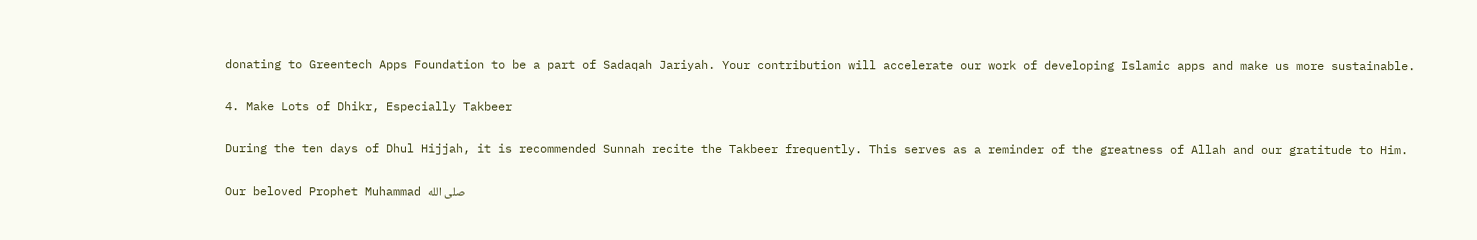donating to Greentech Apps Foundation to be a part of Sadaqah Jariyah. Your contribution will accelerate our work of developing Islamic apps and make us more sustainable.

4. Make Lots of Dhikr, Especially Takbeer

During the ten days of Dhul Hijjah, it is recommended Sunnah recite the Takbeer frequently. This serves as a reminder of the greatness of Allah and our gratitude to Him.

Our beloved Prophet Muhammad صلى الله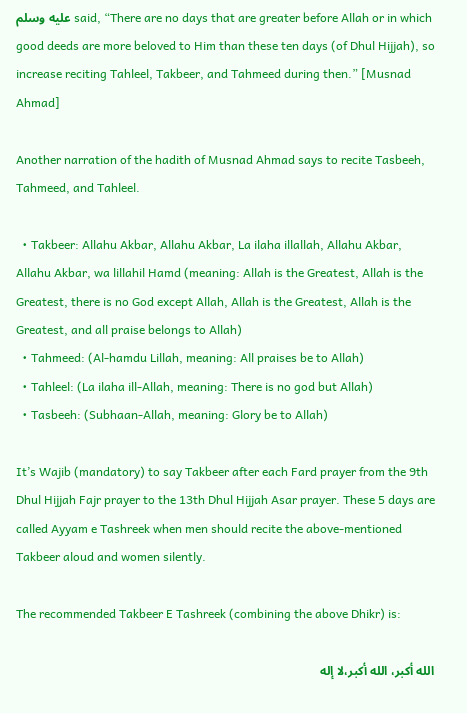عليه وسلم said, “There are no days that are greater before Allah or in which good deeds are more beloved to Him than these ten days (of Dhul Hijjah), so increase reciting Tahleel, Takbeer, and Tahmeed during then.” [Musnad Ahmad]

Another narration of the hadith of Musnad Ahmad says to recite Tasbeeh, Tahmeed, and Tahleel.

  • Takbeer: Allahu Akbar, Allahu Akbar, La ilaha illallah, Allahu Akbar, Allahu Akbar, wa lillahil Hamd (meaning: Allah is the Greatest, Allah is the Greatest, there is no God except Allah, Allah is the Greatest, Allah is the Greatest, and all praise belongs to Allah)
  • Tahmeed: (Al-hamdu Lillah, meaning: All praises be to Allah)
  • Tahleel: (La ilaha ill-Allah, meaning: There is no god but Allah)
  • Tasbeeh: (Subhaan-Allah, meaning: Glory be to Allah)

It’s Wajib (mandatory) to say Takbeer after each Fard prayer from the 9th Dhul Hijjah Fajr prayer to the 13th Dhul Hijjah Asar prayer. These 5 days are called Ayyam e Tashreek when men should recite the above-mentioned Takbeer aloud and women silently.

The recommended Takbeer E Tashreek (combining the above Dhikr) is:

الله أكبر، الله أكبر،لا إله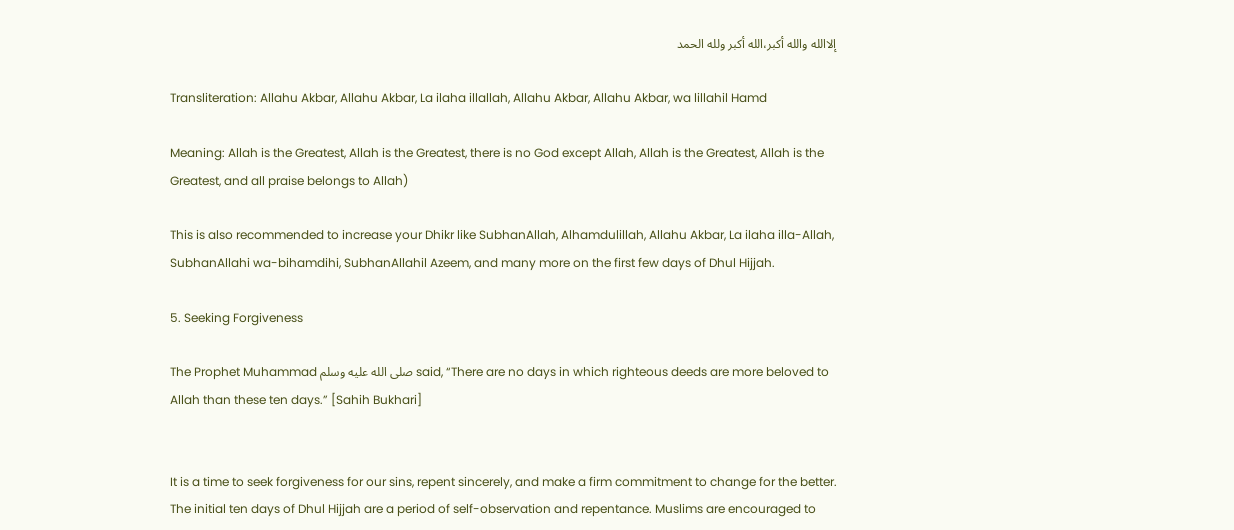إلاالله والله أكبر،الله أكبر ولله الحمد

Transliteration: Allahu Akbar, Allahu Akbar, La ilaha illallah, Allahu Akbar, Allahu Akbar, wa lillahil Hamd

Meaning: Allah is the Greatest, Allah is the Greatest, there is no God except Allah, Allah is the Greatest, Allah is the Greatest, and all praise belongs to Allah)

This is also recommended to increase your Dhikr like SubhanAllah, Alhamdulillah, Allahu Akbar, La ilaha illa-Allah, SubhanAllahi wa-bihamdihi, SubhanAllahil Azeem, and many more on the first few days of Dhul Hijjah.

5. Seeking Forgiveness

The Prophet Muhammad صلى الله عليه وسلم said, “There are no days in which righteous deeds are more beloved to Allah than these ten days.” [Sahih Bukhari]


It is a time to seek forgiveness for our sins, repent sincerely, and make a firm commitment to change for the better. The initial ten days of Dhul Hijjah are a period of self-observation and repentance. Muslims are encouraged to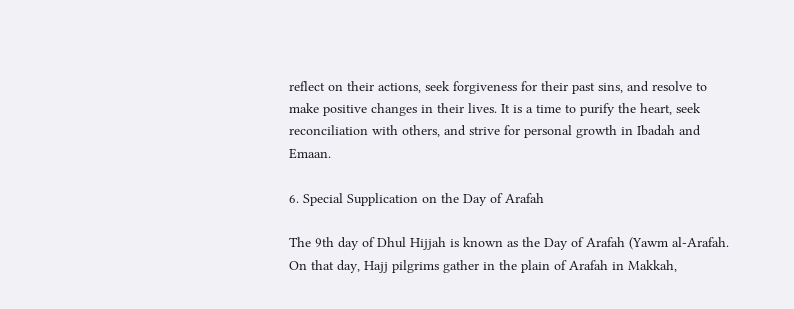reflect on their actions, seek forgiveness for their past sins, and resolve to make positive changes in their lives. It is a time to purify the heart, seek reconciliation with others, and strive for personal growth in Ibadah and Emaan.

6. Special Supplication on the Day of Arafah

The 9th day of Dhul Hijjah is known as the Day of Arafah (Yawm al-Arafah. On that day, Hajj pilgrims gather in the plain of Arafah in Makkah,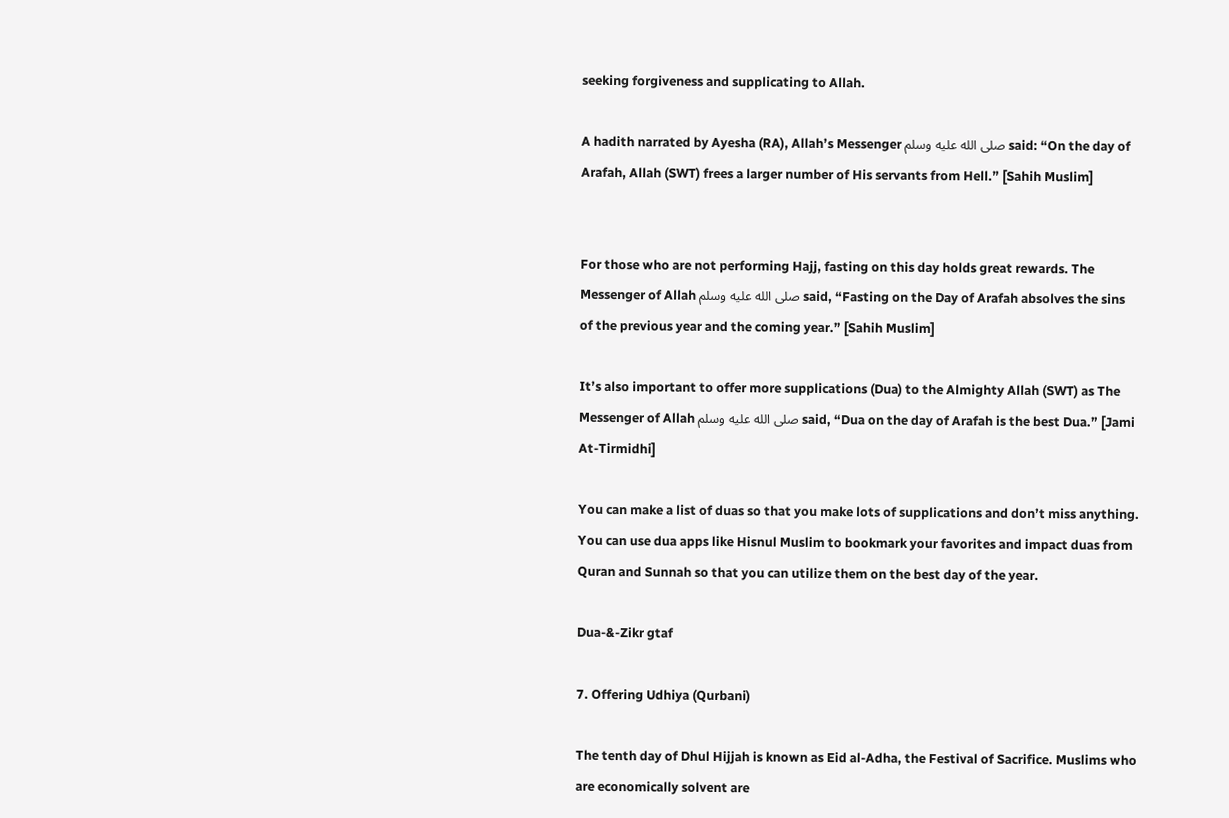seeking forgiveness and supplicating to Allah.

A hadith narrated by Ayesha (RA), Allah’s Messenger صلى الله عليه وسلم said: “On the day of Arafah, Allah (SWT) frees a larger number of His servants from Hell.” [Sahih Muslim]


For those who are not performing Hajj, fasting on this day holds great rewards. The Messenger of Allah صلى الله عليه وسلم said, “Fasting on the Day of Arafah absolves the sins of the previous year and the coming year.” [Sahih Muslim]

It’s also important to offer more supplications (Dua) to the Almighty Allah (SWT) as The Messenger of Allah صلى الله عليه وسلم said, “Dua on the day of Arafah is the best Dua.” [Jami At-Tirmidhi]

You can make a list of duas so that you make lots of supplications and don’t miss anything. You can use dua apps like Hisnul Muslim to bookmark your favorites and impact duas from Quran and Sunnah so that you can utilize them on the best day of the year.

Dua-&-Zikr gtaf

7. Offering Udhiya (Qurbani)

The tenth day of Dhul Hijjah is known as Eid al-Adha, the Festival of Sacrifice. Muslims who are economically solvent are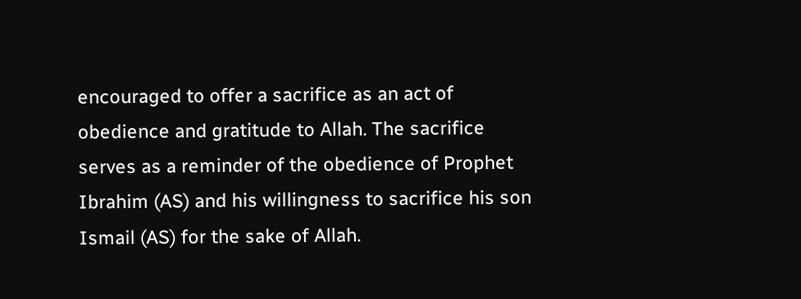encouraged to offer a sacrifice as an act of obedience and gratitude to Allah. The sacrifice serves as a reminder of the obedience of Prophet Ibrahim (AS) and his willingness to sacrifice his son Ismail (AS) for the sake of Allah.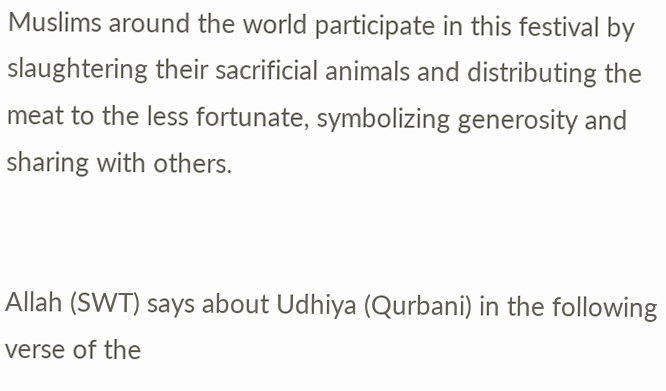Muslims around the world participate in this festival by slaughtering their sacrificial animals and distributing the meat to the less fortunate, symbolizing generosity and sharing with others.


Allah (SWT) says about Udhiya (Qurbani) in the following verse of the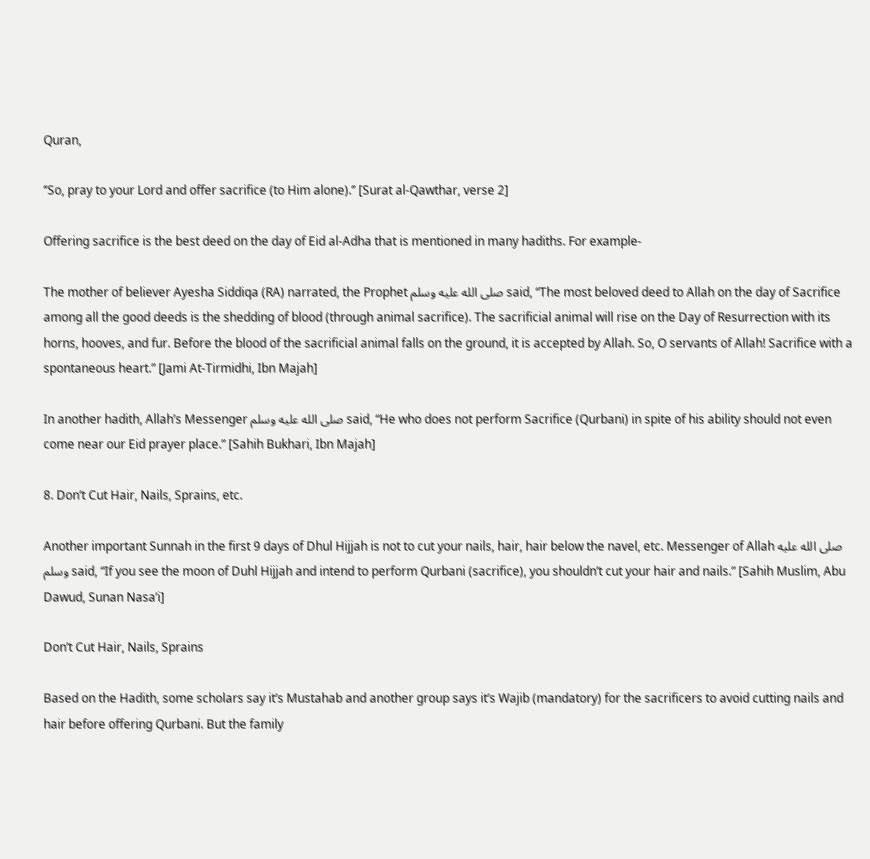Quran,

‘’So, pray to your Lord and offer sacrifice (to Him alone).’’ [Surat al-Qawthar, verse 2]

Offering sacrifice is the best deed on the day of Eid al-Adha that is mentioned in many hadiths. For example-

The mother of believer Ayesha Siddiqa (RA) narrated, the Prophet صلى الله عليه وسلم said, “The most beloved deed to Allah on the day of Sacrifice among all the good deeds is the shedding of blood (through animal sacrifice). The sacrificial animal will rise on the Day of Resurrection with its horns, hooves, and fur. Before the blood of the sacrificial animal falls on the ground, it is accepted by Allah. So, O servants of Allah! Sacrifice with a spontaneous heart.” [Jami At-Tirmidhi, Ibn Majah]

In another hadith, Allah’s Messenger صلى الله عليه وسلم said, “He who does not perform Sacrifice (Qurbani) in spite of his ability should not even come near our Eid prayer place.” [Sahih Bukhari, Ibn Majah]

8. Don’t Cut Hair, Nails, Sprains, etc.

Another important Sunnah in the first 9 days of Dhul Hijjah is not to cut your nails, hair, hair below the navel, etc. Messenger of Allah صلى الله عليه وسلم said, “If you see the moon of Duhl Hijjah and intend to perform Qurbani (sacrifice), you shouldn’t cut your hair and nails.” [Sahih Muslim, Abu Dawud, Sunan Nasa’i]

Don’t Cut Hair, Nails, Sprains

Based on the Hadith, some scholars say it’s Mustahab and another group says it’s Wajib (mandatory) for the sacrificers to avoid cutting nails and hair before offering Qurbani. But the family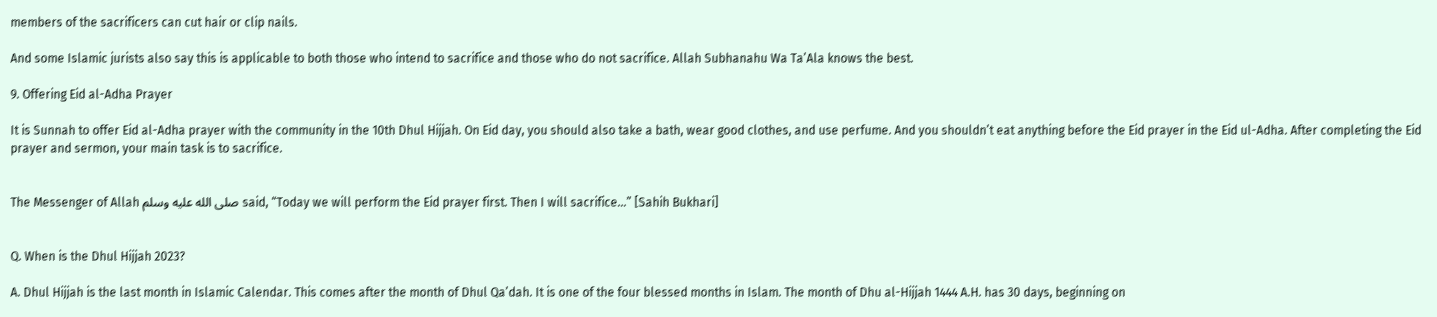members of the sacrificers can cut hair or clip nails.

And some Islamic jurists also say this is applicable to both those who intend to sacrifice and those who do not sacrifice. Allah Subhanahu Wa Ta’Ala knows the best.

9. Offering Eid al-Adha Prayer

It is Sunnah to offer Eid al-Adha prayer with the community in the 10th Dhul Hijjah. On Eid day, you should also take a bath, wear good clothes, and use perfume. And you shouldn’t eat anything before the Eid prayer in the Eid ul-Adha. After completing the Eid prayer and sermon, your main task is to sacrifice.


The Messenger of Allah صلى الله عليه وسلم said, “Today we will perform the Eid prayer first. Then I will sacrifice…” [Sahih Bukhari]


Q. When is the Dhul Hijjah 2023?

A. Dhul Hijjah is the last month in Islamic Calendar. This comes after the month of Dhul Qa’dah. It is one of the four blessed months in Islam. The month of Dhu al-Hijjah 1444 A.H. has 30 days, beginning on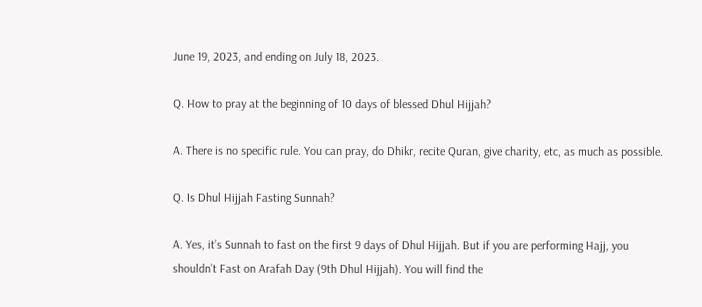June 19, 2023, and ending on July 18, 2023.

Q. How to pray at the beginning of 10 days of blessed Dhul Hijjah?

A. There is no specific rule. You can pray, do Dhikr, recite Quran, give charity, etc, as much as possible.

Q. Is Dhul Hijjah Fasting Sunnah?

A. Yes, it’s Sunnah to fast on the first 9 days of Dhul Hijjah. But if you are performing Hajj, you shouldn’t Fast on Arafah Day (9th Dhul Hijjah). You will find the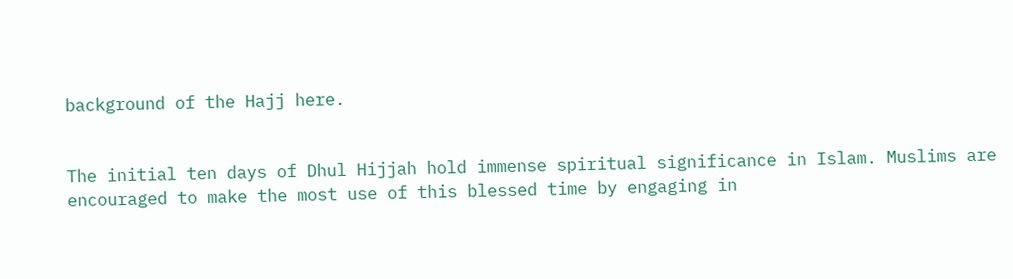background of the Hajj here.


The initial ten days of Dhul Hijjah hold immense spiritual significance in Islam. Muslims are encouraged to make the most use of this blessed time by engaging in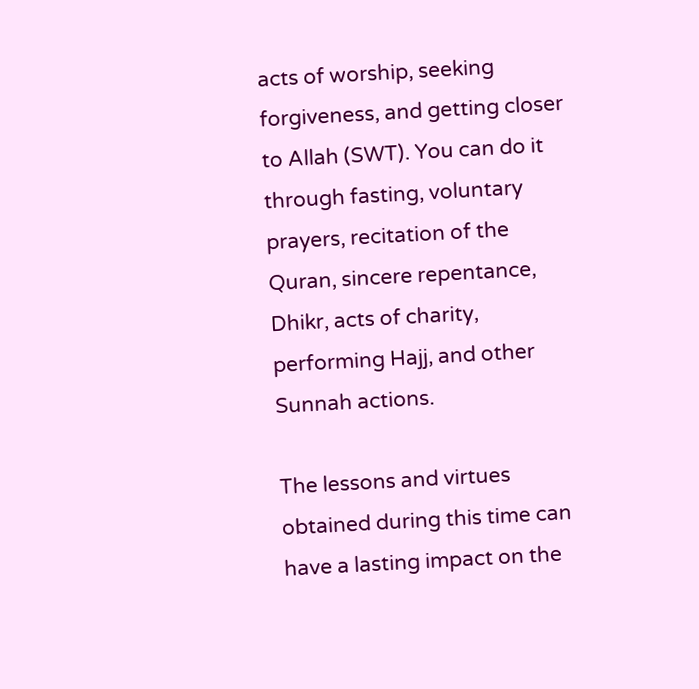acts of worship, seeking forgiveness, and getting closer to Allah (SWT). You can do it through fasting, voluntary prayers, recitation of the Quran, sincere repentance, Dhikr, acts of charity, performing Hajj, and other Sunnah actions.

The lessons and virtues obtained during this time can have a lasting impact on the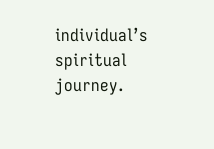individual’s spiritual journey.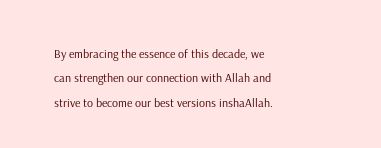By embracing the essence of this decade, we can strengthen our connection with Allah and strive to become our best versions inshaAllah.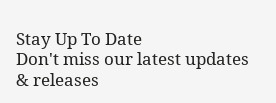Stay Up To Date
Don't miss our latest updates & releases